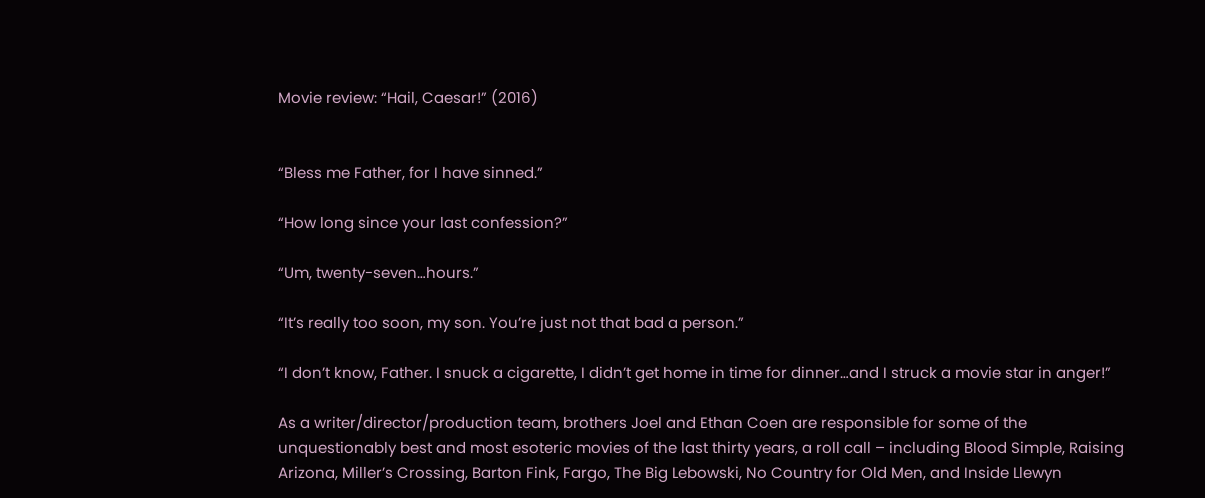Movie review: “Hail, Caesar!” (2016)


“Bless me Father, for I have sinned.”

“How long since your last confession?”

“Um, twenty-seven…hours.”

“It’s really too soon, my son. You’re just not that bad a person.”

“I don’t know, Father. I snuck a cigarette, I didn’t get home in time for dinner…and I struck a movie star in anger!”

As a writer/director/production team, brothers Joel and Ethan Coen are responsible for some of the unquestionably best and most esoteric movies of the last thirty years, a roll call – including Blood Simple, Raising Arizona, Miller’s Crossing, Barton Fink, Fargo, The Big Lebowski, No Country for Old Men, and Inside Llewyn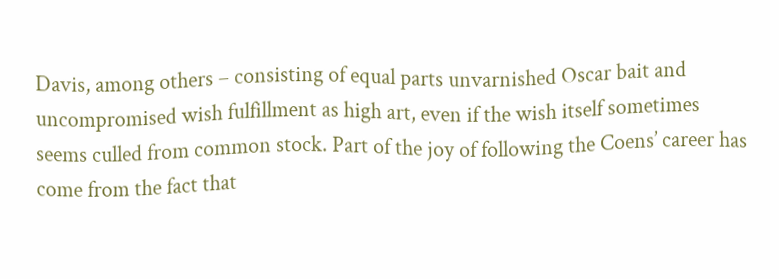Davis, among others – consisting of equal parts unvarnished Oscar bait and uncompromised wish fulfillment as high art, even if the wish itself sometimes seems culled from common stock. Part of the joy of following the Coens’ career has come from the fact that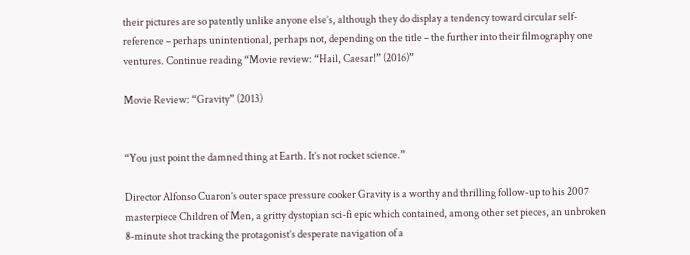their pictures are so patently unlike anyone else’s, although they do display a tendency toward circular self-reference – perhaps unintentional, perhaps not, depending on the title – the further into their filmography one ventures. Continue reading “Movie review: “Hail, Caesar!” (2016)”

Movie Review: “Gravity” (2013)


“You just point the damned thing at Earth. It’s not rocket science.”

Director Alfonso Cuaron’s outer space pressure cooker Gravity is a worthy and thrilling follow-up to his 2007 masterpiece Children of Men, a gritty dystopian sci-fi epic which contained, among other set pieces, an unbroken 8-minute shot tracking the protagonist’s desperate navigation of a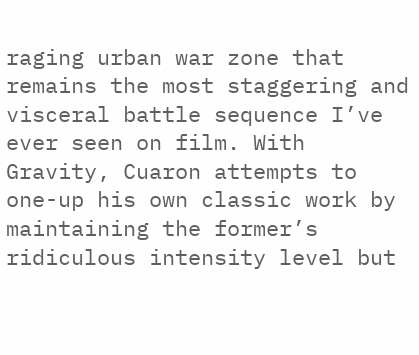raging urban war zone that remains the most staggering and visceral battle sequence I’ve ever seen on film. With Gravity, Cuaron attempts to one-up his own classic work by maintaining the former’s ridiculous intensity level but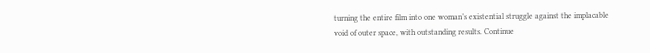turning the entire film into one woman’s existential struggle against the implacable void of outer space, with outstanding results. Continue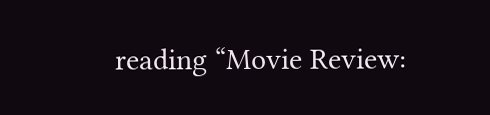reading “Movie Review: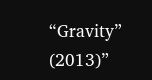“Gravity” (2013)”